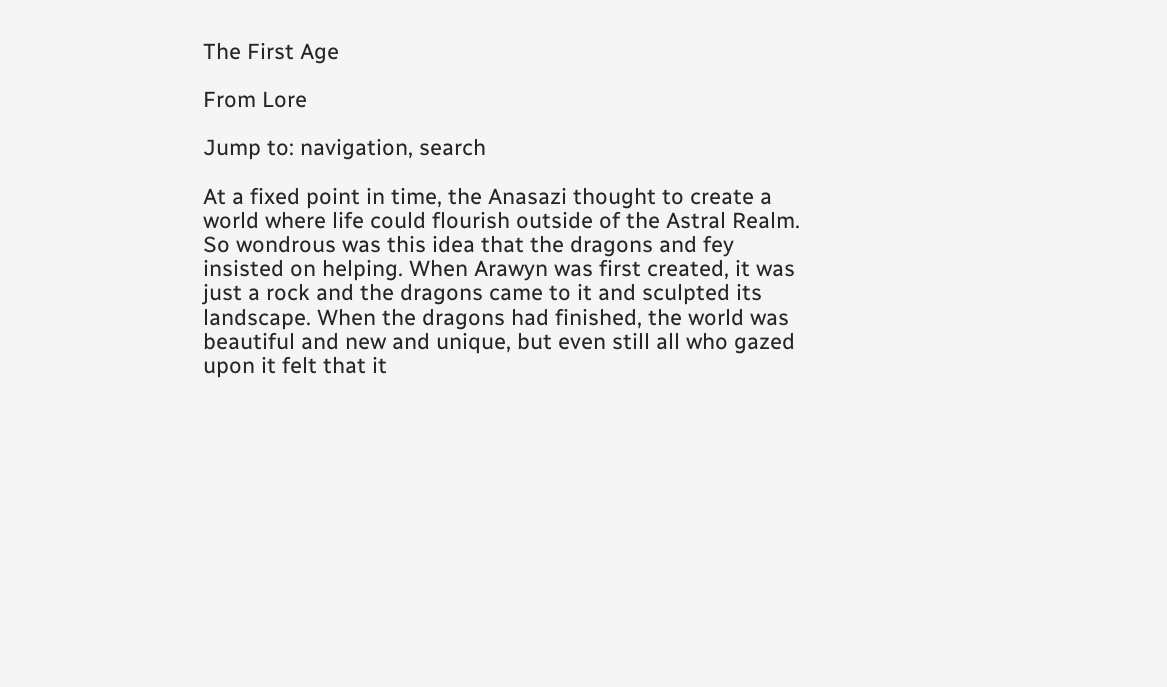The First Age

From Lore

Jump to: navigation, search

At a fixed point in time, the Anasazi thought to create a world where life could flourish outside of the Astral Realm. So wondrous was this idea that the dragons and fey insisted on helping. When Arawyn was first created, it was just a rock and the dragons came to it and sculpted its landscape. When the dragons had finished, the world was beautiful and new and unique, but even still all who gazed upon it felt that it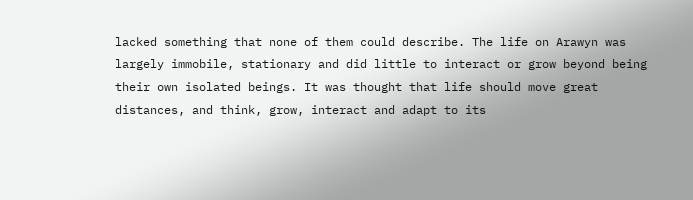lacked something that none of them could describe. The life on Arawyn was largely immobile, stationary and did little to interact or grow beyond being their own isolated beings. It was thought that life should move great distances, and think, grow, interact and adapt to its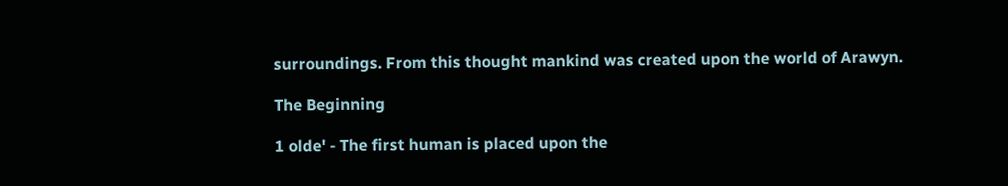surroundings. From this thought mankind was created upon the world of Arawyn.

The Beginning

1 olde' - The first human is placed upon the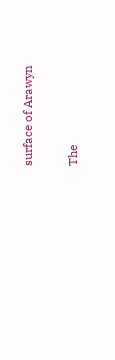surface of Arawyn

The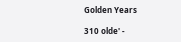Golden Years

310 olde' -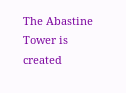The Abastine Tower is created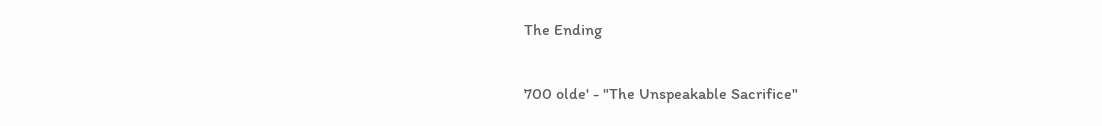The Ending

700 olde' - "The Unspeakable Sacrifice"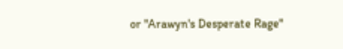or "Arawyn's Desperate Rage"